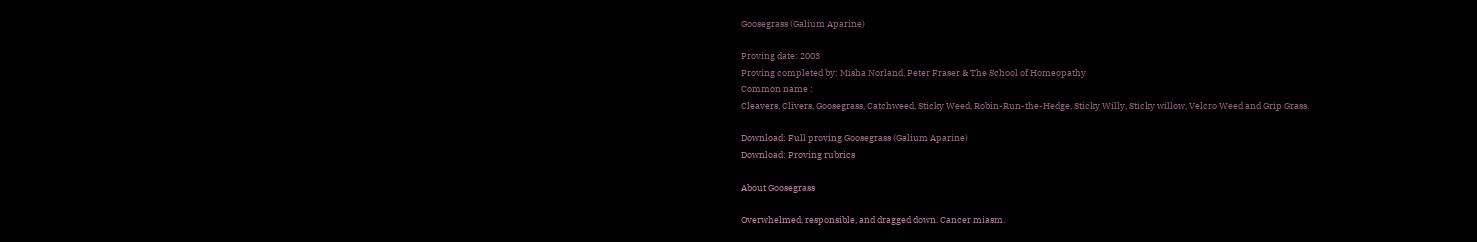Goosegrass (Galium Aparine)

Proving date: 2003
Proving completed by: Misha Norland, Peter Fraser & The School of Homeopathy
Common name :
Cleavers, Clivers, Goosegrass, Catchweed, Sticky Weed, Robin-Run-the-Hedge, Sticky Willy, Sticky willow, Velcro Weed and Grip Grass.

Download: Full proving Goosegrass (Galium Aparine)
Download: Proving rubrics

About Goosegrass

Overwhelmed, responsible, and dragged down. Cancer miasm.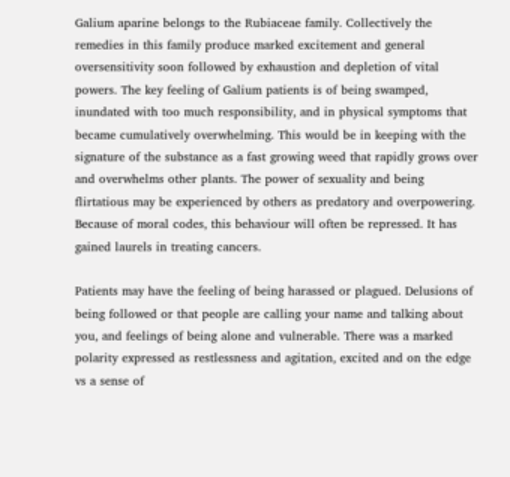Galium aparine belongs to the Rubiaceae family. Collectively the remedies in this family produce marked excitement and general oversensitivity soon followed by exhaustion and depletion of vital powers. The key feeling of Galium patients is of being swamped, inundated with too much responsibility, and in physical symptoms that became cumulatively overwhelming. This would be in keeping with the signature of the substance as a fast growing weed that rapidly grows over and overwhelms other plants. The power of sexuality and being flirtatious may be experienced by others as predatory and overpowering. Because of moral codes, this behaviour will often be repressed. It has gained laurels in treating cancers.

Patients may have the feeling of being harassed or plagued. Delusions of being followed or that people are calling your name and talking about you, and feelings of being alone and vulnerable. There was a marked polarity expressed as restlessness and agitation, excited and on the edge vs a sense of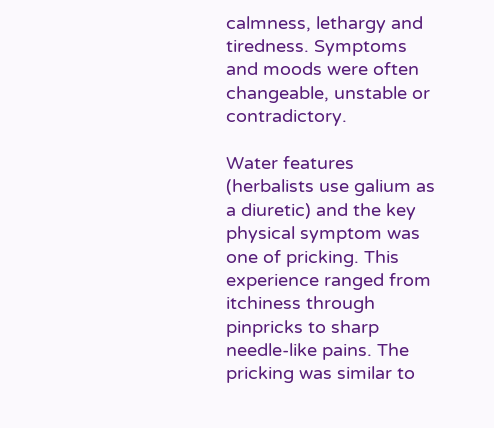calmness, lethargy and tiredness. Symptoms and moods were often changeable, unstable or contradictory.

Water features (herbalists use galium as a diuretic) and the key physical symptom was one of pricking. This experience ranged from itchiness through pinpricks to sharp needle-like pains. The pricking was similar to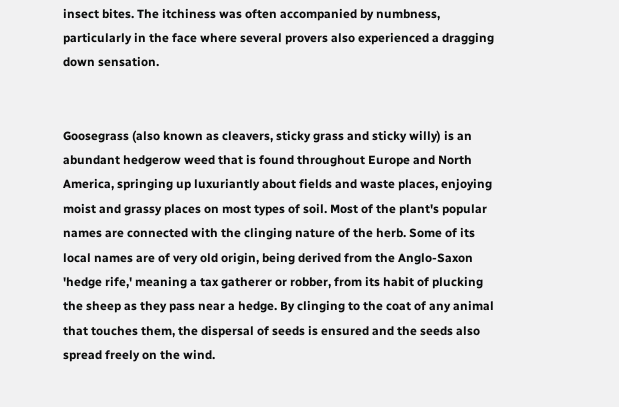insect bites. The itchiness was often accompanied by numbness, particularly in the face where several provers also experienced a dragging down sensation.


Goosegrass (also known as cleavers, sticky grass and sticky willy) is an abundant hedgerow weed that is found throughout Europe and North America, springing up luxuriantly about fields and waste places, enjoying moist and grassy places on most types of soil. Most of the plant's popular names are connected with the clinging nature of the herb. Some of its local names are of very old origin, being derived from the Anglo-Saxon 'hedge rife,' meaning a tax gatherer or robber, from its habit of plucking the sheep as they pass near a hedge. By clinging to the coat of any animal that touches them, the dispersal of seeds is ensured and the seeds also spread freely on the wind.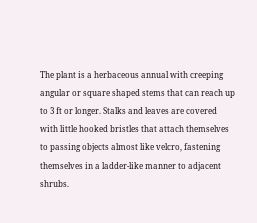The plant is a herbaceous annual with creeping angular or square shaped stems that can reach up to 3 ft or longer. Stalks and leaves are covered with little hooked bristles that attach themselves to passing objects almost like velcro, fastening themselves in a ladder-like manner to adjacent shrubs.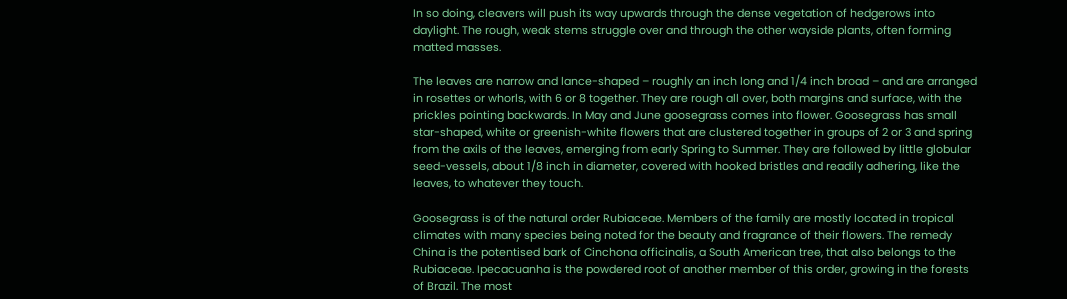In so doing, cleavers will push its way upwards through the dense vegetation of hedgerows into daylight. The rough, weak stems struggle over and through the other wayside plants, often forming matted masses.

The leaves are narrow and lance-shaped – roughly an inch long and 1/4 inch broad – and are arranged in rosettes or whorls, with 6 or 8 together. They are rough all over, both margins and surface, with the prickles pointing backwards. In May and June goosegrass comes into flower. Goosegrass has small star-shaped, white or greenish-white flowers that are clustered together in groups of 2 or 3 and spring from the axils of the leaves, emerging from early Spring to Summer. They are followed by little globular seed-vessels, about 1/8 inch in diameter, covered with hooked bristles and readily adhering, like the leaves, to whatever they touch.

Goosegrass is of the natural order Rubiaceae. Members of the family are mostly located in tropical climates with many species being noted for the beauty and fragrance of their flowers. The remedy China is the potentised bark of Cinchona officinalis, a South American tree, that also belongs to the Rubiaceae. Ipecacuanha is the powdered root of another member of this order, growing in the forests of Brazil. The most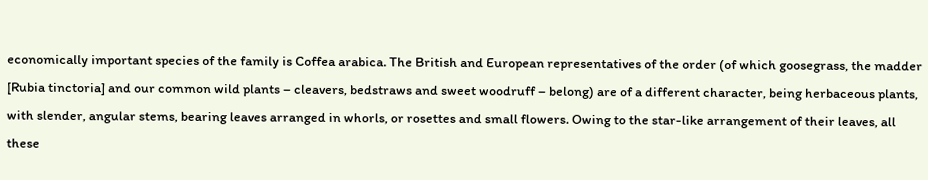economically important species of the family is Coffea arabica. The British and European representatives of the order (of which goosegrass, the madder [Rubia tinctoria] and our common wild plants – cleavers, bedstraws and sweet woodruff – belong) are of a different character, being herbaceous plants, with slender, angular stems, bearing leaves arranged in whorls, or rosettes and small flowers. Owing to the star-like arrangement of their leaves, all these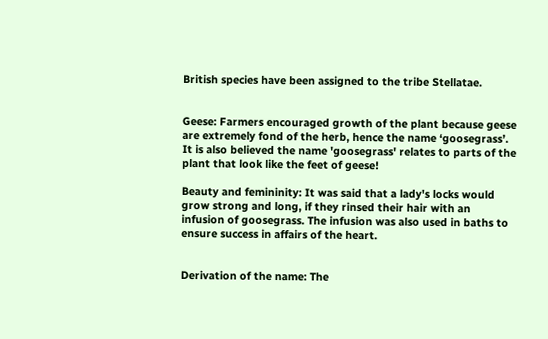British species have been assigned to the tribe Stellatae.


Geese: Farmers encouraged growth of the plant because geese are extremely fond of the herb, hence the name ‘goosegrass’. It is also believed the name 'goosegrass' relates to parts of the plant that look like the feet of geese!

Beauty and femininity: It was said that a lady's locks would grow strong and long, if they rinsed their hair with an infusion of goosegrass. The infusion was also used in baths to ensure success in affairs of the heart.


Derivation of the name: The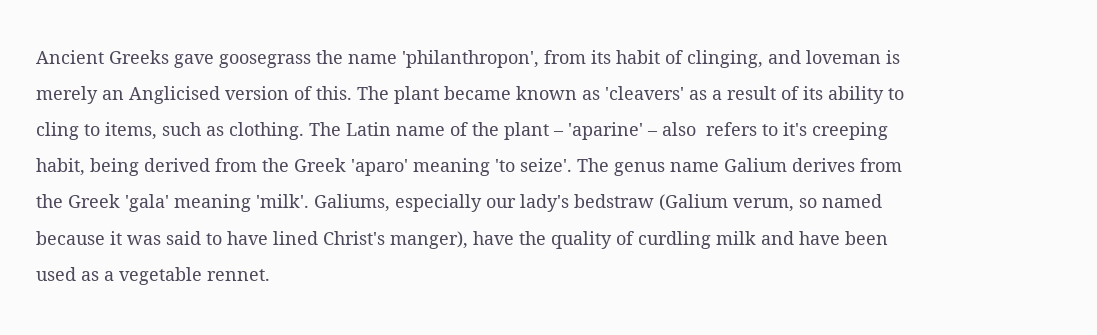Ancient Greeks gave goosegrass the name 'philanthropon', from its habit of clinging, and loveman is merely an Anglicised version of this. The plant became known as 'cleavers' as a result of its ability to cling to items, such as clothing. The Latin name of the plant – 'aparine' – also  refers to it's creeping habit, being derived from the Greek 'aparo' meaning 'to seize'. The genus name Galium derives from the Greek 'gala' meaning 'milk'. Galiums, especially our lady's bedstraw (Galium verum, so named because it was said to have lined Christ's manger), have the quality of curdling milk and have been used as a vegetable rennet.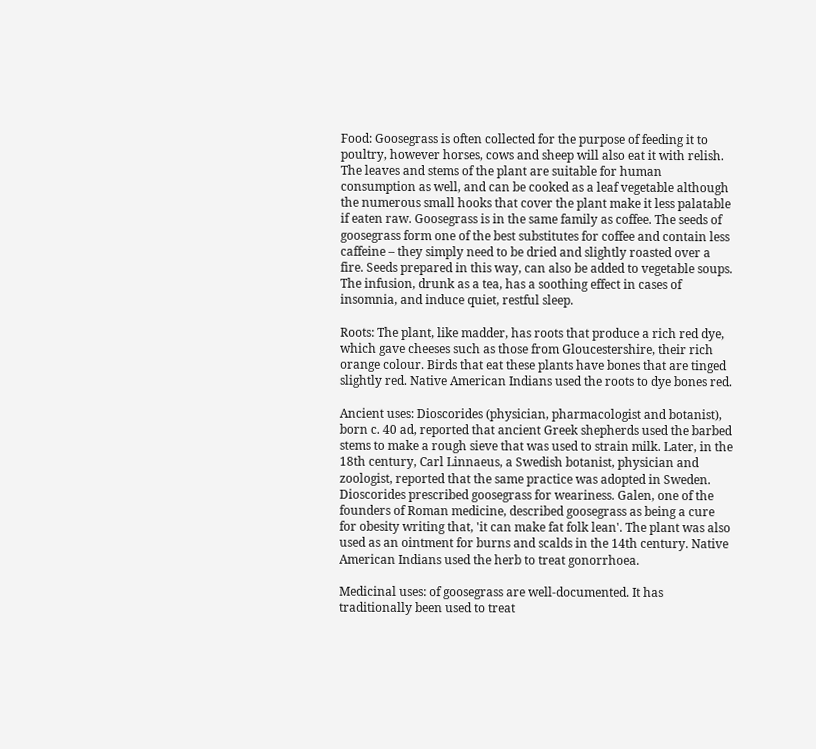Food: Goosegrass is often collected for the purpose of feeding it to poultry, however horses, cows and sheep will also eat it with relish. The leaves and stems of the plant are suitable for human consumption as well, and can be cooked as a leaf vegetable although the numerous small hooks that cover the plant make it less palatable if eaten raw. Goosegrass is in the same family as coffee. The seeds of goosegrass form one of the best substitutes for coffee and contain less caffeine – they simply need to be dried and slightly roasted over a fire. Seeds prepared in this way, can also be added to vegetable soups. The infusion, drunk as a tea, has a soothing effect in cases of insomnia, and induce quiet, restful sleep.

Roots: The plant, like madder, has roots that produce a rich red dye, which gave cheeses such as those from Gloucestershire, their rich orange colour. Birds that eat these plants have bones that are tinged slightly red. Native American Indians used the roots to dye bones red.

Ancient uses: Dioscorides (physician, pharmacologist and botanist), born c. 40 ad, reported that ancient Greek shepherds used the barbed stems to make a rough sieve that was used to strain milk. Later, in the 18th century, Carl Linnaeus, a Swedish botanist, physician and zoologist, reported that the same practice was adopted in Sweden. Dioscorides prescribed goosegrass for weariness. Galen, one of the founders of Roman medicine, described goosegrass as being a cure for obesity writing that, 'it can make fat folk lean'. The plant was also used as an ointment for burns and scalds in the 14th century. Native American Indians used the herb to treat gonorrhoea.

Medicinal uses: of goosegrass are well-documented. It has traditionally been used to treat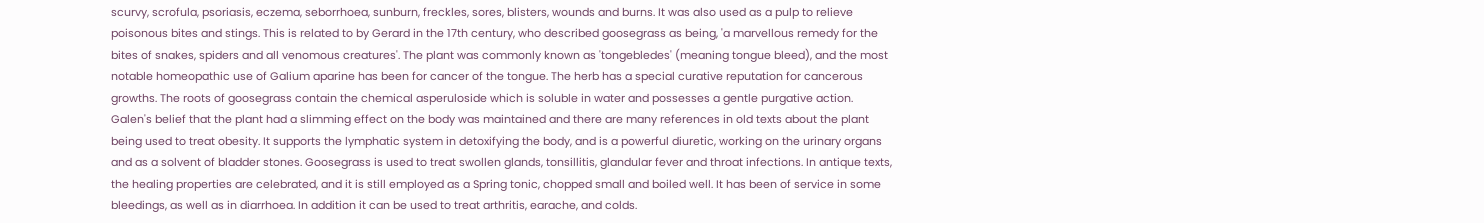scurvy, scrofula, psoriasis, eczema, seborrhoea, sunburn, freckles, sores, blisters, wounds and burns. It was also used as a pulp to relieve poisonous bites and stings. This is related to by Gerard in the 17th century, who described goosegrass as being, 'a marvellous remedy for the bites of snakes, spiders and all venomous creatures'. The plant was commonly known as 'tongebledes' (meaning tongue bleed), and the most notable homeopathic use of Galium aparine has been for cancer of the tongue. The herb has a special curative reputation for cancerous growths. The roots of goosegrass contain the chemical asperuloside which is soluble in water and possesses a gentle purgative action. Galen's belief that the plant had a slimming effect on the body was maintained and there are many references in old texts about the plant being used to treat obesity. It supports the lymphatic system in detoxifying the body, and is a powerful diuretic, working on the urinary organs and as a solvent of bladder stones. Goosegrass is used to treat swollen glands, tonsillitis, glandular fever and throat infections. In antique texts, the healing properties are celebrated, and it is still employed as a Spring tonic, chopped small and boiled well. It has been of service in some bleedings, as well as in diarrhoea. In addition it can be used to treat arthritis, earache, and colds.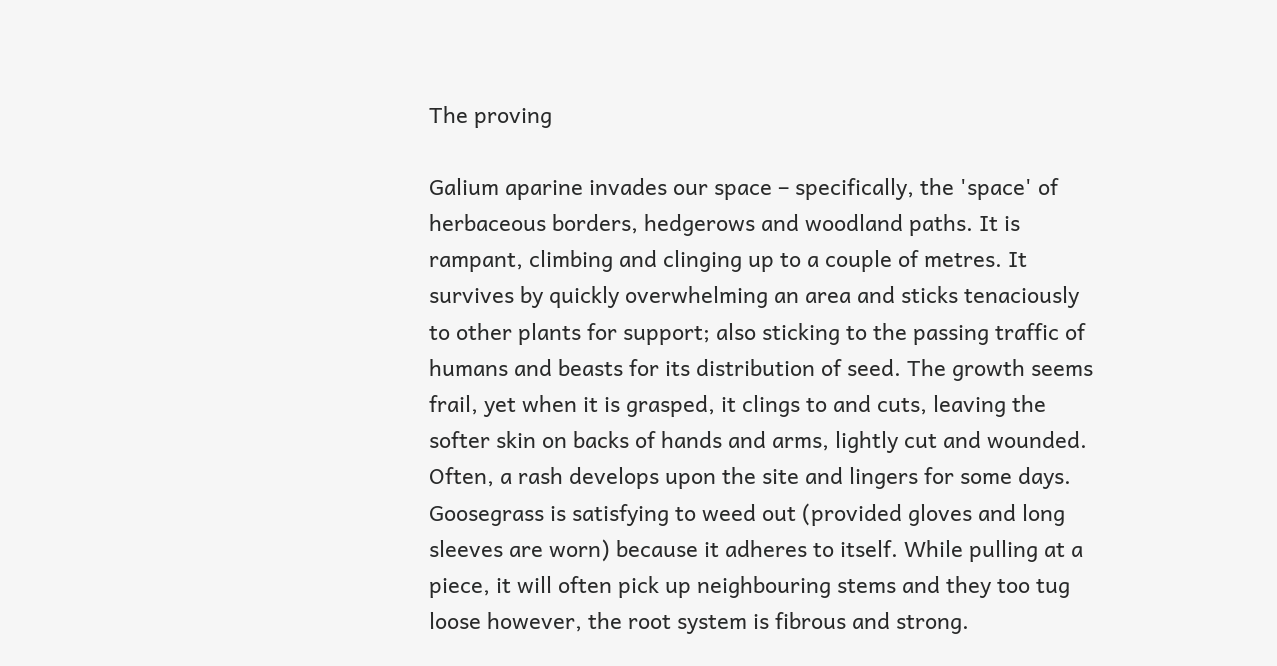The proving

Galium aparine invades our space – specifically, the 'space' of herbaceous borders, hedgerows and woodland paths. It is rampant, climbing and clinging up to a couple of metres. It survives by quickly overwhelming an area and sticks tenaciously to other plants for support; also sticking to the passing traffic of humans and beasts for its distribution of seed. The growth seems frail, yet when it is grasped, it clings to and cuts, leaving the softer skin on backs of hands and arms, lightly cut and wounded. Often, a rash develops upon the site and lingers for some days. Goosegrass is satisfying to weed out (provided gloves and long sleeves are worn) because it adheres to itself. While pulling at a piece, it will often pick up neighbouring stems and they too tug loose however, the root system is fibrous and strong.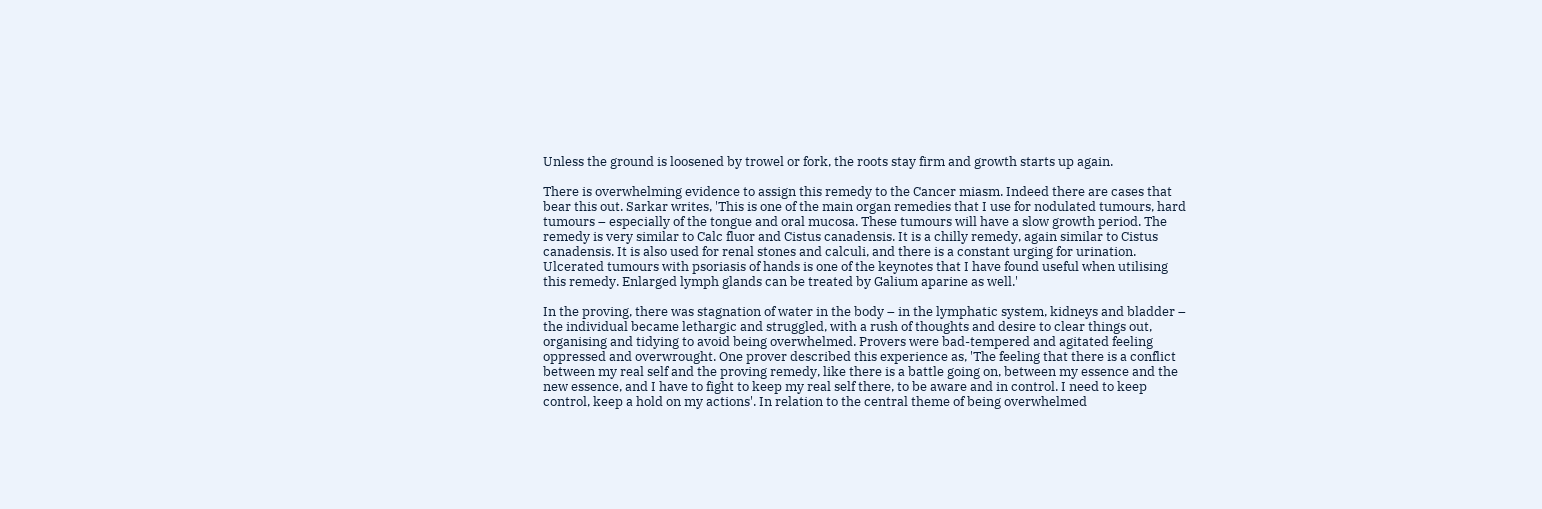Unless the ground is loosened by trowel or fork, the roots stay firm and growth starts up again.

There is overwhelming evidence to assign this remedy to the Cancer miasm. Indeed there are cases that bear this out. Sarkar writes, 'This is one of the main organ remedies that I use for nodulated tumours, hard tumours – especially of the tongue and oral mucosa. These tumours will have a slow growth period. The remedy is very similar to Calc fluor and Cistus canadensis. It is a chilly remedy, again similar to Cistus canadensis. It is also used for renal stones and calculi, and there is a constant urging for urination. Ulcerated tumours with psoriasis of hands is one of the keynotes that I have found useful when utilising this remedy. Enlarged lymph glands can be treated by Galium aparine as well.'

In the proving, there was stagnation of water in the body – in the lymphatic system, kidneys and bladder – the individual became lethargic and struggled, with a rush of thoughts and desire to clear things out, organising and tidying to avoid being overwhelmed. Provers were bad-tempered and agitated feeling oppressed and overwrought. One prover described this experience as, 'The feeling that there is a conflict between my real self and the proving remedy, like there is a battle going on, between my essence and the new essence, and I have to fight to keep my real self there, to be aware and in control. I need to keep control, keep a hold on my actions'. In relation to the central theme of being overwhelmed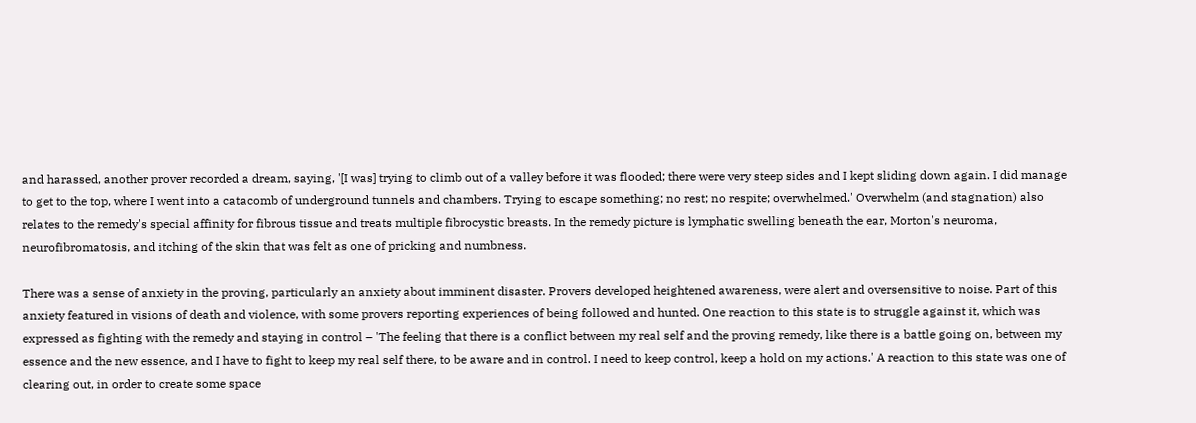and harassed, another prover recorded a dream, saying, '[I was] trying to climb out of a valley before it was flooded; there were very steep sides and I kept sliding down again. I did manage to get to the top, where I went into a catacomb of underground tunnels and chambers. Trying to escape something; no rest; no respite; overwhelmed.' Overwhelm (and stagnation) also relates to the remedy's special affinity for fibrous tissue and treats multiple fibrocystic breasts. In the remedy picture is lymphatic swelling beneath the ear, Morton's neuroma, neurofibromatosis, and itching of the skin that was felt as one of pricking and numbness.

There was a sense of anxiety in the proving, particularly an anxiety about imminent disaster. Provers developed heightened awareness, were alert and oversensitive to noise. Part of this anxiety featured in visions of death and violence, with some provers reporting experiences of being followed and hunted. One reaction to this state is to struggle against it, which was expressed as fighting with the remedy and staying in control – 'The feeling that there is a conflict between my real self and the proving remedy, like there is a battle going on, between my essence and the new essence, and I have to fight to keep my real self there, to be aware and in control. I need to keep control, keep a hold on my actions.' A reaction to this state was one of clearing out, in order to create some space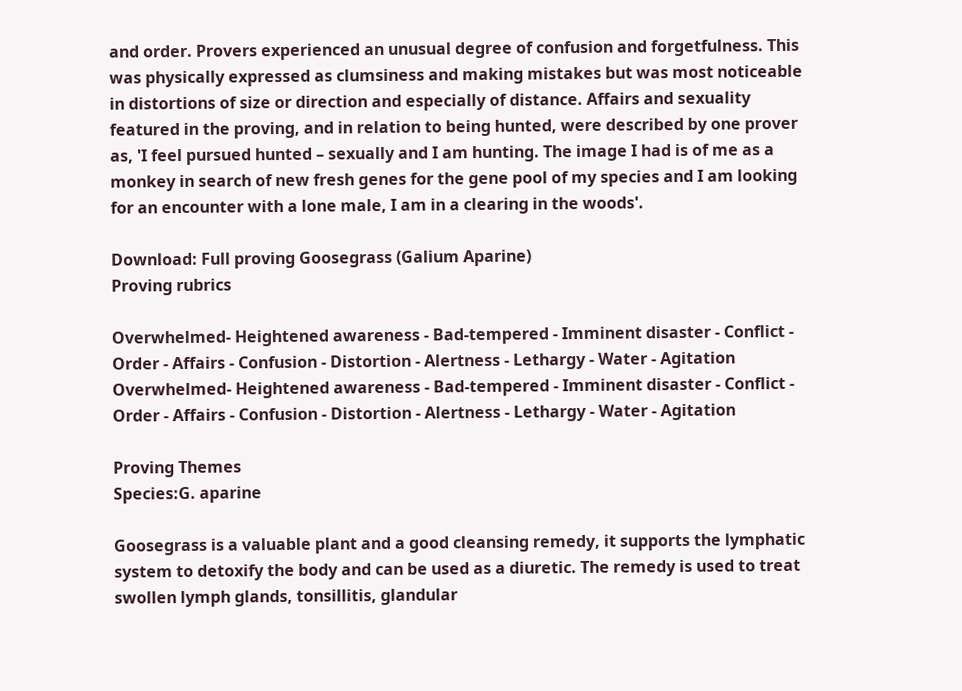and order. Provers experienced an unusual degree of confusion and forgetfulness. This was physically expressed as clumsiness and making mistakes but was most noticeable in distortions of size or direction and especially of distance. Affairs and sexuality featured in the proving, and in relation to being hunted, were described by one prover as, 'I feel pursued hunted – sexually and I am hunting. The image I had is of me as a monkey in search of new fresh genes for the gene pool of my species and I am looking for an encounter with a lone male, I am in a clearing in the woods'.

Download: Full proving Goosegrass (Galium Aparine)
Proving rubrics

Overwhelmed- Heightened awareness - Bad-tempered - Imminent disaster - Conflict - Order - Affairs - Confusion - Distortion - Alertness - Lethargy - Water - Agitation
Overwhelmed- Heightened awareness - Bad-tempered - Imminent disaster - Conflict - Order - Affairs - Confusion - Distortion - Alertness - Lethargy - Water - Agitation

Proving Themes
Species:G. aparine

Goosegrass is a valuable plant and a good cleansing remedy, it supports the lymphatic system to detoxify the body and can be used as a diuretic. The remedy is used to treat swollen lymph glands, tonsillitis, glandular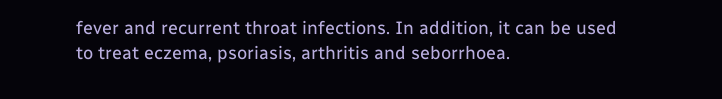fever and recurrent throat infections. In addition, it can be used to treat eczema, psoriasis, arthritis and seborrhoea.